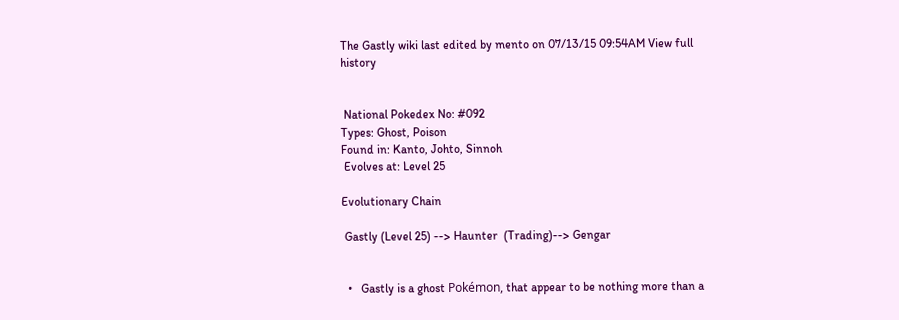The Gastly wiki last edited by mento on 07/13/15 09:54AM View full history


 National Pokedex No: #092
Types: Ghost, Poison
Found in: Kanto, Johto, Sinnoh
 Evolves at: Level 25

Evolutionary Chain

 Gastly (Level 25) --> Haunter  (Trading)--> Gengar


  •   Gastly is a ghost Pokémon, that appear to be nothing more than a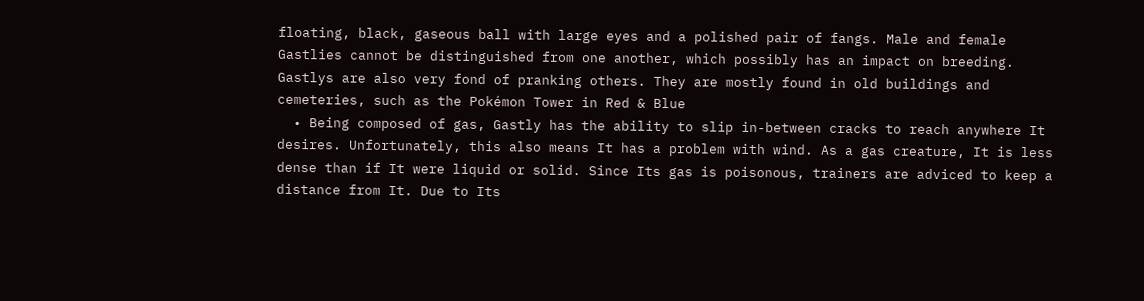floating, black, gaseous ball with large eyes and a polished pair of fangs. Male and female Gastlies cannot be distinguished from one another, which possibly has an impact on breeding. Gastlys are also very fond of pranking others. They are mostly found in old buildings and cemeteries, such as the Pokémon Tower in Red & Blue
  • Being composed of gas, Gastly has the ability to slip in-between cracks to reach anywhere It desires. Unfortunately, this also means It has a problem with wind. As a gas creature, It is less dense than if It were liquid or solid. Since Its gas is poisonous, trainers are adviced to keep a distance from It. Due to Its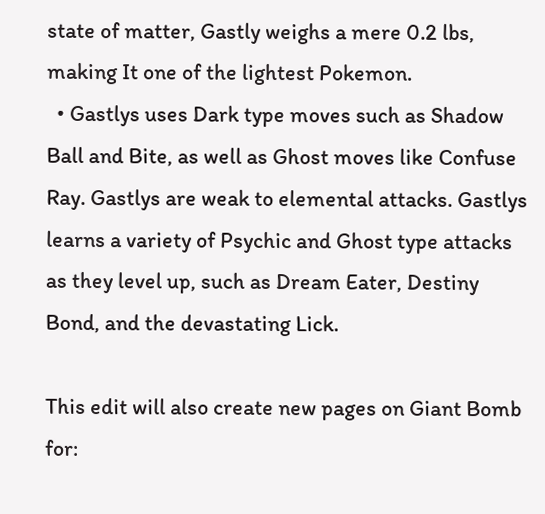state of matter, Gastly weighs a mere 0.2 lbs, making It one of the lightest Pokemon.
  • Gastlys uses Dark type moves such as Shadow Ball and Bite, as well as Ghost moves like Confuse Ray. Gastlys are weak to elemental attacks. Gastlys learns a variety of Psychic and Ghost type attacks as they level up, such as Dream Eater, Destiny Bond, and the devastating Lick.

This edit will also create new pages on Giant Bomb for: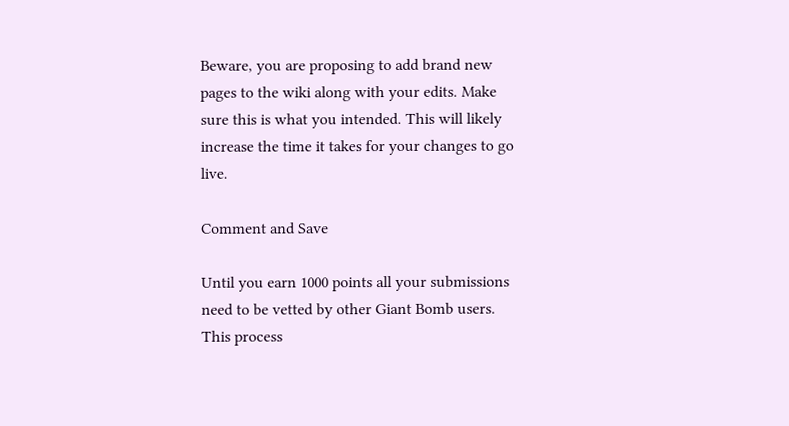Beware, you are proposing to add brand new pages to the wiki along with your edits. Make sure this is what you intended. This will likely increase the time it takes for your changes to go live.

Comment and Save

Until you earn 1000 points all your submissions need to be vetted by other Giant Bomb users. This process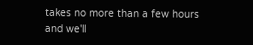takes no more than a few hours and we'll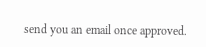send you an email once approved.